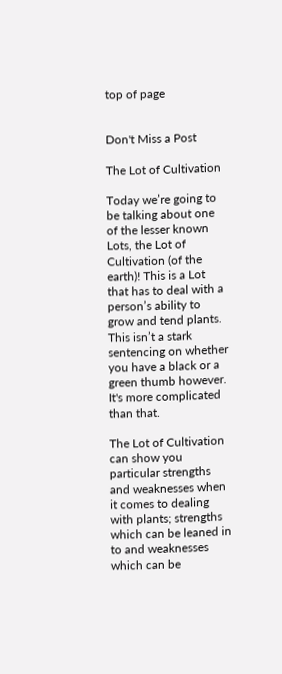top of page


Don't Miss a Post

The Lot of Cultivation

Today we’re going to be talking about one of the lesser known Lots, the Lot of Cultivation (of the earth)! This is a Lot that has to deal with a person’s ability to grow and tend plants. This isn’t a stark sentencing on whether you have a black or a green thumb however. It's more complicated than that.

The Lot of Cultivation can show you particular strengths and weaknesses when it comes to dealing with plants; strengths which can be leaned in to and weaknesses which can be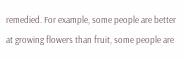remedied. For example, some people are better at growing flowers than fruit, some people are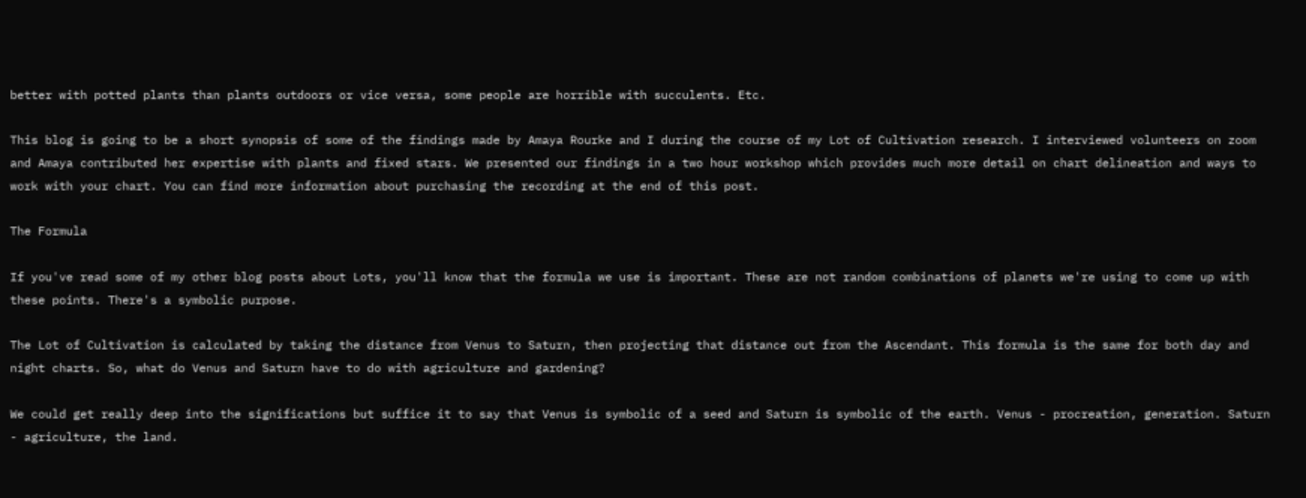better with potted plants than plants outdoors or vice versa, some people are horrible with succulents. Etc.

This blog is going to be a short synopsis of some of the findings made by Amaya Rourke and I during the course of my Lot of Cultivation research. I interviewed volunteers on zoom and Amaya contributed her expertise with plants and fixed stars. We presented our findings in a two hour workshop which provides much more detail on chart delineation and ways to work with your chart. You can find more information about purchasing the recording at the end of this post.

The Formula

If you've read some of my other blog posts about Lots, you'll know that the formula we use is important. These are not random combinations of planets we're using to come up with these points. There's a symbolic purpose.

The Lot of Cultivation is calculated by taking the distance from Venus to Saturn, then projecting that distance out from the Ascendant. This formula is the same for both day and night charts. So, what do Venus and Saturn have to do with agriculture and gardening?

We could get really deep into the significations but suffice it to say that Venus is symbolic of a seed and Saturn is symbolic of the earth. Venus - procreation, generation. Saturn - agriculture, the land.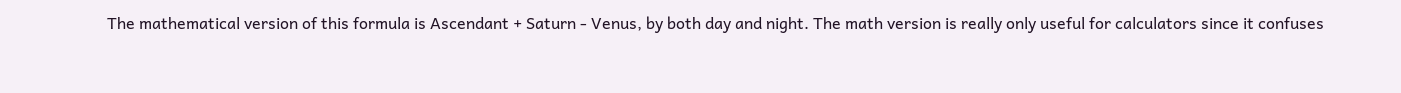The mathematical version of this formula is Ascendant + Saturn - Venus, by both day and night. The math version is really only useful for calculators since it confuses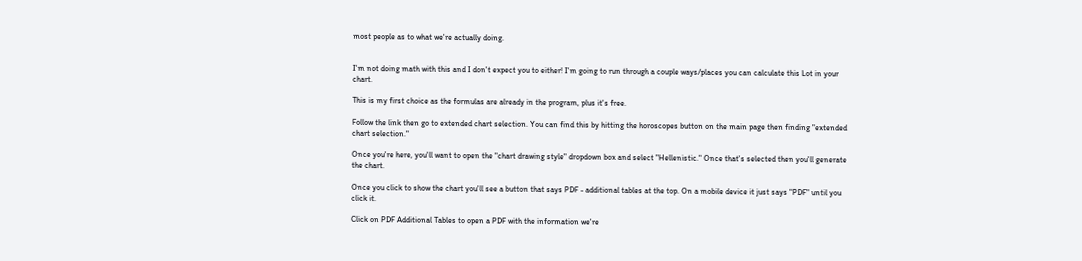most people as to what we're actually doing.


I'm not doing math with this and I don't expect you to either! I'm going to run through a couple ways/places you can calculate this Lot in your chart.

This is my first choice as the formulas are already in the program, plus it's free.

Follow the link then go to extended chart selection. You can find this by hitting the horoscopes button on the main page then finding "extended chart selection."

Once you're here, you'll want to open the "chart drawing style" dropdown box and select "Hellenistic." Once that's selected then you'll generate the chart.

Once you click to show the chart you'll see a button that says PDF - additional tables at the top. On a mobile device it just says "PDF" until you click it.

Click on PDF Additional Tables to open a PDF with the information we're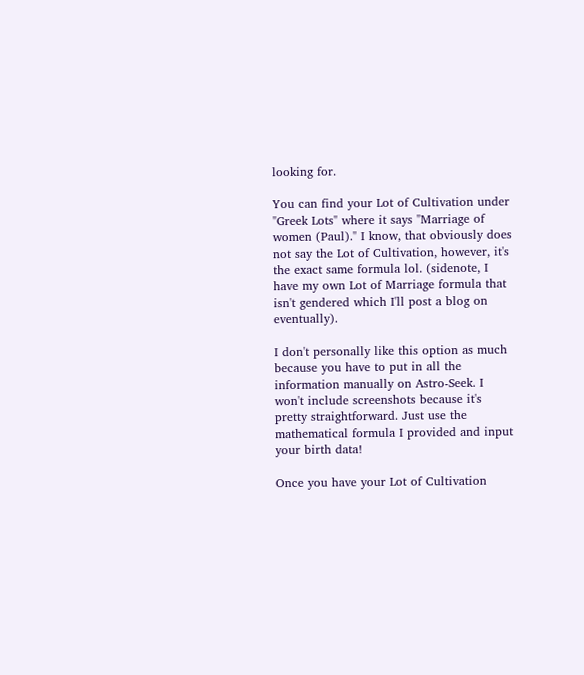looking for.

You can find your Lot of Cultivation under "Greek Lots" where it says "Marriage of women (Paul)." I know, that obviously does not say the Lot of Cultivation, however, it's the exact same formula lol. (sidenote, I have my own Lot of Marriage formula that isn't gendered which I'll post a blog on eventually).

I don't personally like this option as much because you have to put in all the information manually on Astro-Seek. I won't include screenshots because it's pretty straightforward. Just use the mathematical formula I provided and input your birth data!

Once you have your Lot of Cultivation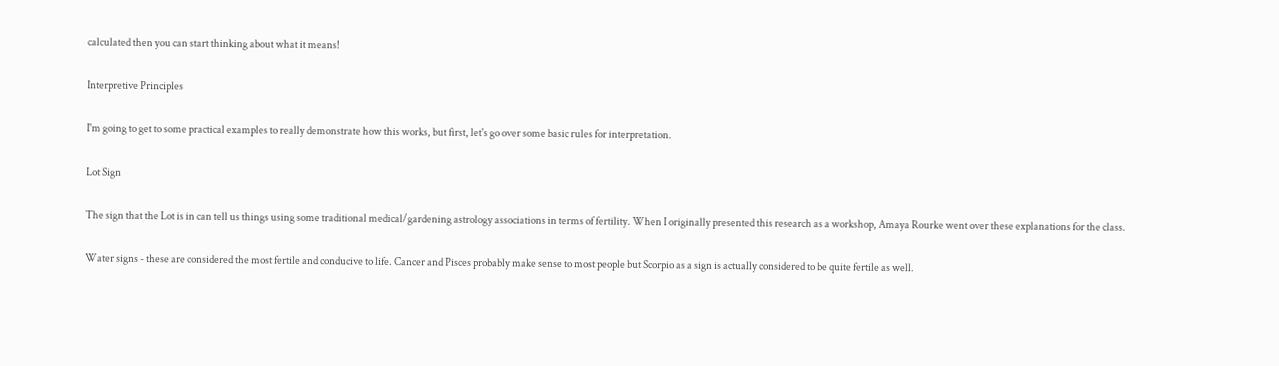calculated then you can start thinking about what it means!

Interpretive Principles

I'm going to get to some practical examples to really demonstrate how this works, but first, let's go over some basic rules for interpretation.

Lot Sign

The sign that the Lot is in can tell us things using some traditional medical/gardening astrology associations in terms of fertility. When I originally presented this research as a workshop, Amaya Rourke went over these explanations for the class.

Water signs - these are considered the most fertile and conducive to life. Cancer and Pisces probably make sense to most people but Scorpio as a sign is actually considered to be quite fertile as well.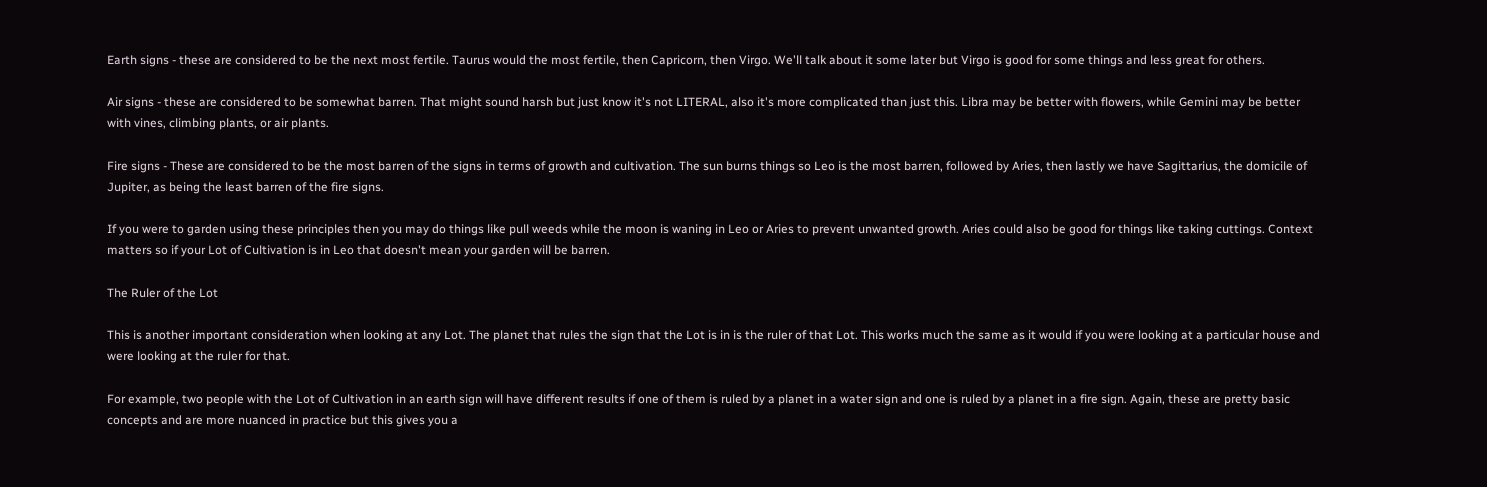Earth signs - these are considered to be the next most fertile. Taurus would the most fertile, then Capricorn, then Virgo. We'll talk about it some later but Virgo is good for some things and less great for others.

Air signs - these are considered to be somewhat barren. That might sound harsh but just know it's not LITERAL, also it's more complicated than just this. Libra may be better with flowers, while Gemini may be better with vines, climbing plants, or air plants.

Fire signs - These are considered to be the most barren of the signs in terms of growth and cultivation. The sun burns things so Leo is the most barren, followed by Aries, then lastly we have Sagittarius, the domicile of Jupiter, as being the least barren of the fire signs.

If you were to garden using these principles then you may do things like pull weeds while the moon is waning in Leo or Aries to prevent unwanted growth. Aries could also be good for things like taking cuttings. Context matters so if your Lot of Cultivation is in Leo that doesn't mean your garden will be barren.

The Ruler of the Lot

This is another important consideration when looking at any Lot. The planet that rules the sign that the Lot is in is the ruler of that Lot. This works much the same as it would if you were looking at a particular house and were looking at the ruler for that.

For example, two people with the Lot of Cultivation in an earth sign will have different results if one of them is ruled by a planet in a water sign and one is ruled by a planet in a fire sign. Again, these are pretty basic concepts and are more nuanced in practice but this gives you a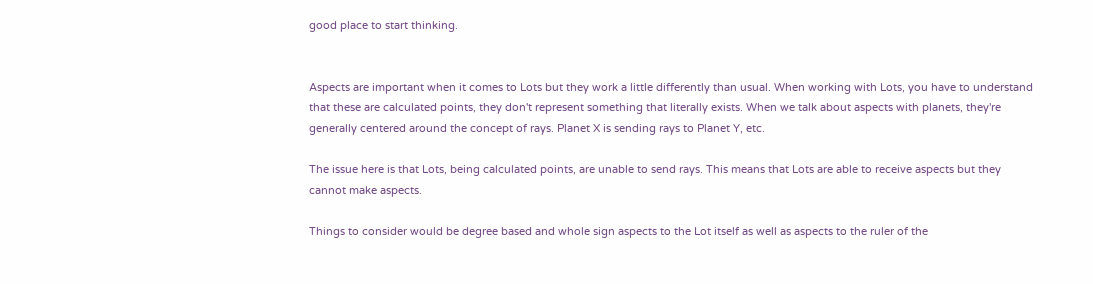good place to start thinking.


Aspects are important when it comes to Lots but they work a little differently than usual. When working with Lots, you have to understand that these are calculated points, they don't represent something that literally exists. When we talk about aspects with planets, they're generally centered around the concept of rays. Planet X is sending rays to Planet Y, etc.

The issue here is that Lots, being calculated points, are unable to send rays. This means that Lots are able to receive aspects but they cannot make aspects.

Things to consider would be degree based and whole sign aspects to the Lot itself as well as aspects to the ruler of the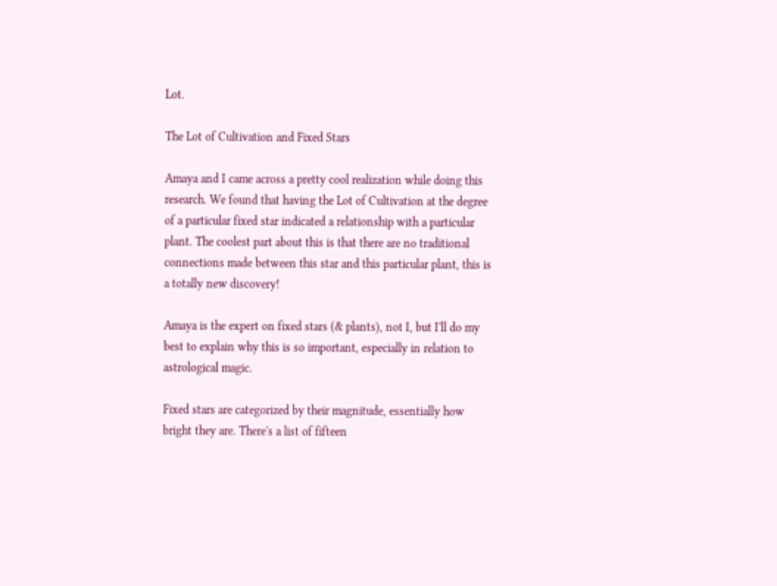Lot.

The Lot of Cultivation and Fixed Stars

Amaya and I came across a pretty cool realization while doing this research. We found that having the Lot of Cultivation at the degree of a particular fixed star indicated a relationship with a particular plant. The coolest part about this is that there are no traditional connections made between this star and this particular plant, this is a totally new discovery!

Amaya is the expert on fixed stars (& plants), not I, but I'll do my best to explain why this is so important, especially in relation to astrological magic.

Fixed stars are categorized by their magnitude, essentially how bright they are. There's a list of fifteen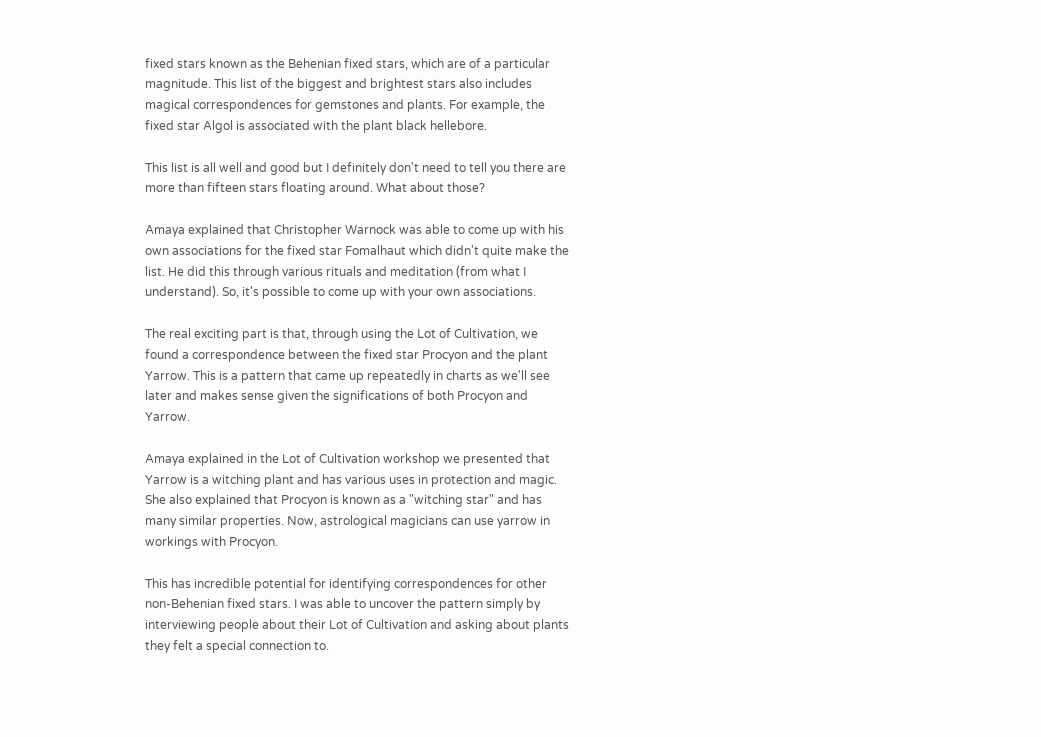fixed stars known as the Behenian fixed stars, which are of a particular magnitude. This list of the biggest and brightest stars also includes magical correspondences for gemstones and plants. For example, the fixed star Algol is associated with the plant black hellebore.

This list is all well and good but I definitely don't need to tell you there are more than fifteen stars floating around. What about those?

Amaya explained that Christopher Warnock was able to come up with his own associations for the fixed star Fomalhaut which didn't quite make the list. He did this through various rituals and meditation (from what I understand). So, it's possible to come up with your own associations.

The real exciting part is that, through using the Lot of Cultivation, we found a correspondence between the fixed star Procyon and the plant Yarrow. This is a pattern that came up repeatedly in charts as we'll see later and makes sense given the significations of both Procyon and Yarrow.

Amaya explained in the Lot of Cultivation workshop we presented that Yarrow is a witching plant and has various uses in protection and magic. She also explained that Procyon is known as a "witching star" and has many similar properties. Now, astrological magicians can use yarrow in workings with Procyon.

This has incredible potential for identifying correspondences for other non-Behenian fixed stars. I was able to uncover the pattern simply by interviewing people about their Lot of Cultivation and asking about plants they felt a special connection to.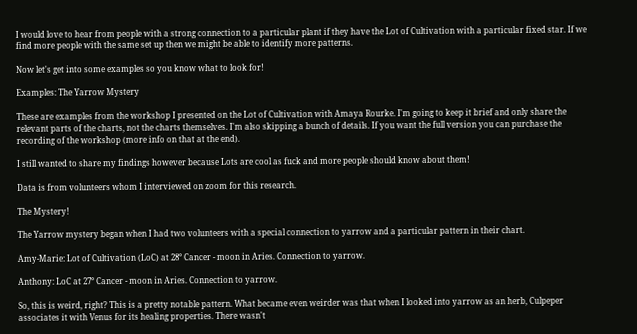I would love to hear from people with a strong connection to a particular plant if they have the Lot of Cultivation with a particular fixed star. If we find more people with the same set up then we might be able to identify more patterns.

Now let's get into some examples so you know what to look for!

Examples: The Yarrow Mystery

These are examples from the workshop I presented on the Lot of Cultivation with Amaya Rourke. I'm going to keep it brief and only share the relevant parts of the charts, not the charts themselves. I'm also skipping a bunch of details. If you want the full version you can purchase the recording of the workshop (more info on that at the end).

I still wanted to share my findings however because Lots are cool as fuck and more people should know about them!

Data is from volunteers whom I interviewed on zoom for this research.

The Mystery!

The Yarrow mystery began when I had two volunteers with a special connection to yarrow and a particular pattern in their chart.

Amy-Marie: Lot of Cultivation (LoC) at 28° Cancer - moon in Aries. Connection to yarrow.

Anthony: LoC at 27° Cancer - moon in Aries. Connection to yarrow.

So, this is weird, right? This is a pretty notable pattern. What became even weirder was that when I looked into yarrow as an herb, Culpeper associates it with Venus for its healing properties. There wasn't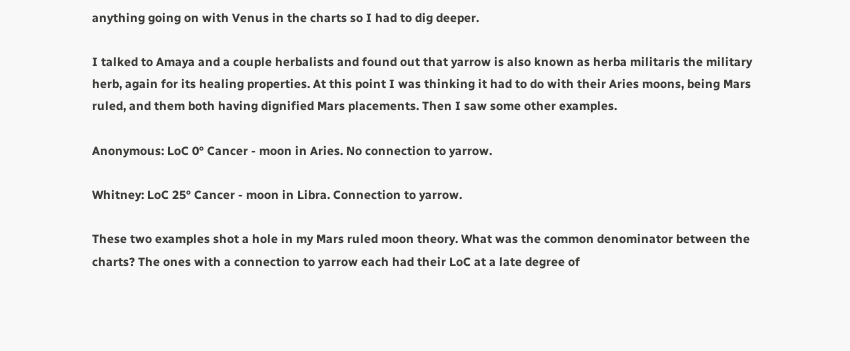anything going on with Venus in the charts so I had to dig deeper.

I talked to Amaya and a couple herbalists and found out that yarrow is also known as herba militaris the military herb, again for its healing properties. At this point I was thinking it had to do with their Aries moons, being Mars ruled, and them both having dignified Mars placements. Then I saw some other examples.

Anonymous: LoC 0° Cancer - moon in Aries. No connection to yarrow.

Whitney: LoC 25° Cancer - moon in Libra. Connection to yarrow.

These two examples shot a hole in my Mars ruled moon theory. What was the common denominator between the charts? The ones with a connection to yarrow each had their LoC at a late degree of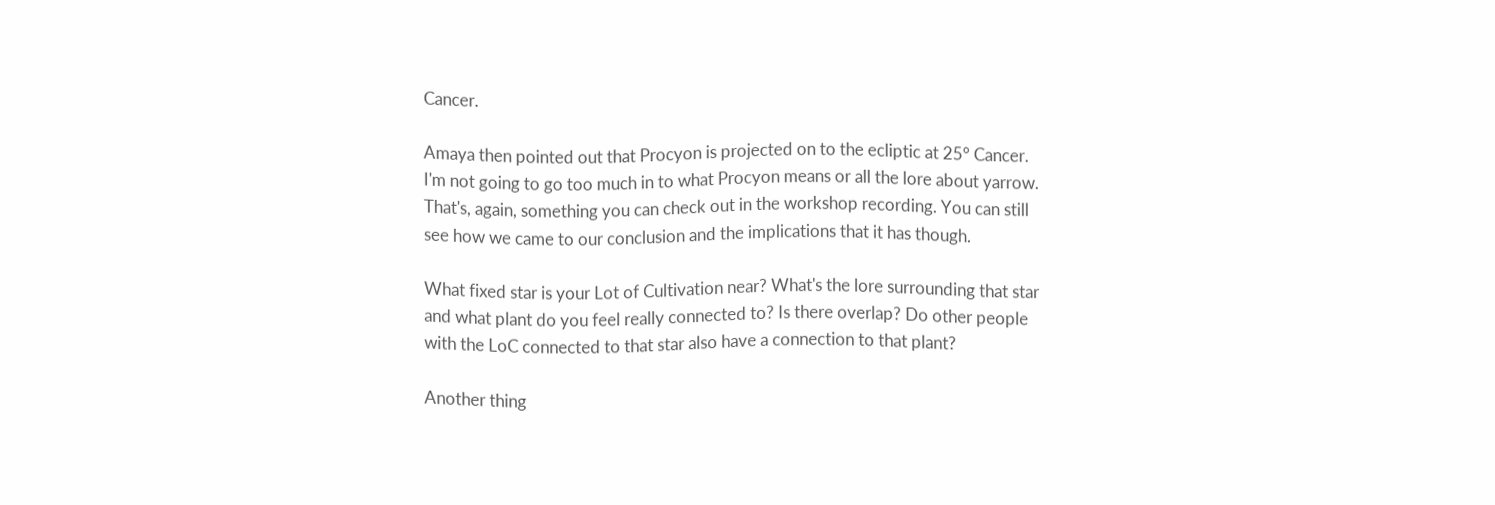Cancer.

Amaya then pointed out that Procyon is projected on to the ecliptic at 25° Cancer. I'm not going to go too much in to what Procyon means or all the lore about yarrow. That's, again, something you can check out in the workshop recording. You can still see how we came to our conclusion and the implications that it has though.

What fixed star is your Lot of Cultivation near? What's the lore surrounding that star and what plant do you feel really connected to? Is there overlap? Do other people with the LoC connected to that star also have a connection to that plant?

Another thing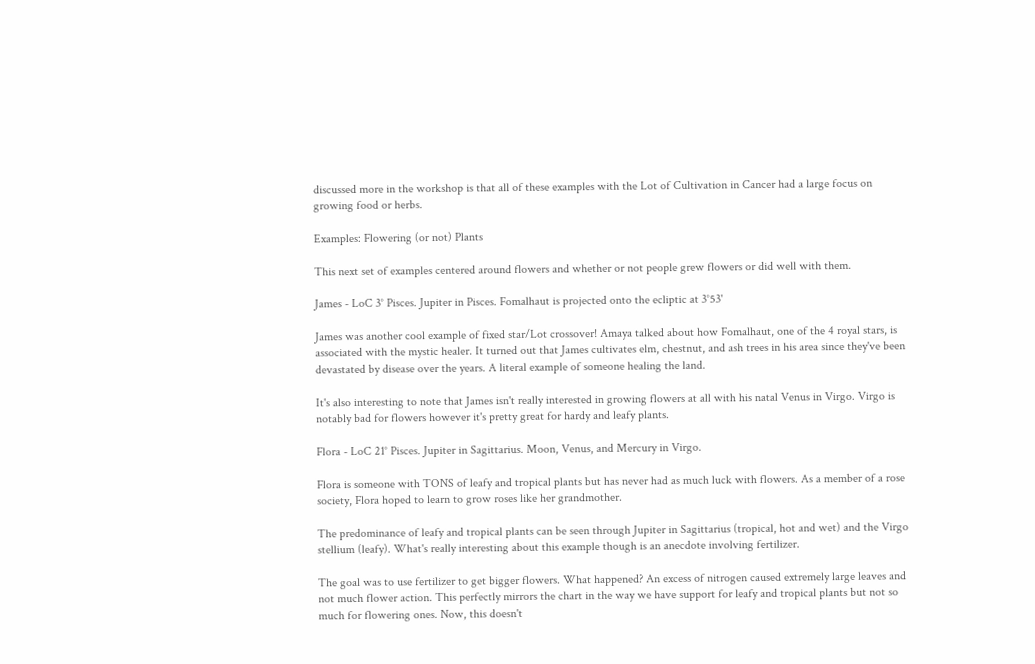discussed more in the workshop is that all of these examples with the Lot of Cultivation in Cancer had a large focus on growing food or herbs.

Examples: Flowering (or not) Plants

This next set of examples centered around flowers and whether or not people grew flowers or did well with them.

James - LoC 3° Pisces. Jupiter in Pisces. Fomalhaut is projected onto the ecliptic at 3°53'

James was another cool example of fixed star/Lot crossover! Amaya talked about how Fomalhaut, one of the 4 royal stars, is associated with the mystic healer. It turned out that James cultivates elm, chestnut, and ash trees in his area since they've been devastated by disease over the years. A literal example of someone healing the land.

It's also interesting to note that James isn't really interested in growing flowers at all with his natal Venus in Virgo. Virgo is notably bad for flowers however it's pretty great for hardy and leafy plants.

Flora - LoC 21° Pisces. Jupiter in Sagittarius. Moon, Venus, and Mercury in Virgo.

Flora is someone with TONS of leafy and tropical plants but has never had as much luck with flowers. As a member of a rose society, Flora hoped to learn to grow roses like her grandmother.

The predominance of leafy and tropical plants can be seen through Jupiter in Sagittarius (tropical, hot and wet) and the Virgo stellium (leafy). What's really interesting about this example though is an anecdote involving fertilizer.

The goal was to use fertilizer to get bigger flowers. What happened? An excess of nitrogen caused extremely large leaves and not much flower action. This perfectly mirrors the chart in the way we have support for leafy and tropical plants but not so much for flowering ones. Now, this doesn't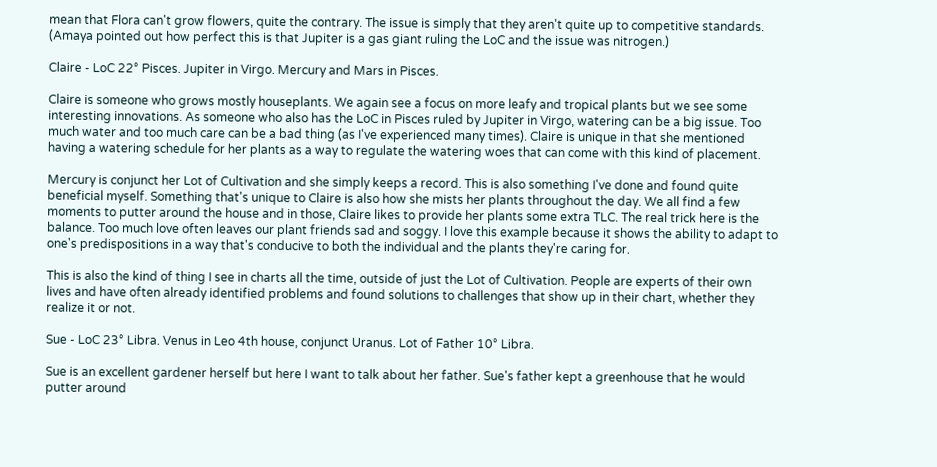mean that Flora can't grow flowers, quite the contrary. The issue is simply that they aren't quite up to competitive standards. (Amaya pointed out how perfect this is that Jupiter is a gas giant ruling the LoC and the issue was nitrogen.)

Claire - LoC 22° Pisces. Jupiter in Virgo. Mercury and Mars in Pisces.

Claire is someone who grows mostly houseplants. We again see a focus on more leafy and tropical plants but we see some interesting innovations. As someone who also has the LoC in Pisces ruled by Jupiter in Virgo, watering can be a big issue. Too much water and too much care can be a bad thing (as I've experienced many times). Claire is unique in that she mentioned having a watering schedule for her plants as a way to regulate the watering woes that can come with this kind of placement.

Mercury is conjunct her Lot of Cultivation and she simply keeps a record. This is also something I've done and found quite beneficial myself. Something that's unique to Claire is also how she mists her plants throughout the day. We all find a few moments to putter around the house and in those, Claire likes to provide her plants some extra TLC. The real trick here is the balance. Too much love often leaves our plant friends sad and soggy. I love this example because it shows the ability to adapt to one's predispositions in a way that's conducive to both the individual and the plants they're caring for.

This is also the kind of thing I see in charts all the time, outside of just the Lot of Cultivation. People are experts of their own lives and have often already identified problems and found solutions to challenges that show up in their chart, whether they realize it or not.

Sue - LoC 23° Libra. Venus in Leo 4th house, conjunct Uranus. Lot of Father 10° Libra.

Sue is an excellent gardener herself but here I want to talk about her father. Sue's father kept a greenhouse that he would putter around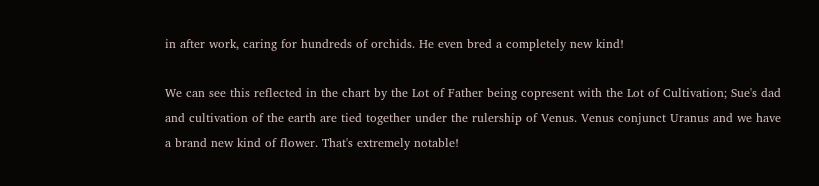in after work, caring for hundreds of orchids. He even bred a completely new kind!

We can see this reflected in the chart by the Lot of Father being copresent with the Lot of Cultivation; Sue's dad and cultivation of the earth are tied together under the rulership of Venus. Venus conjunct Uranus and we have a brand new kind of flower. That's extremely notable!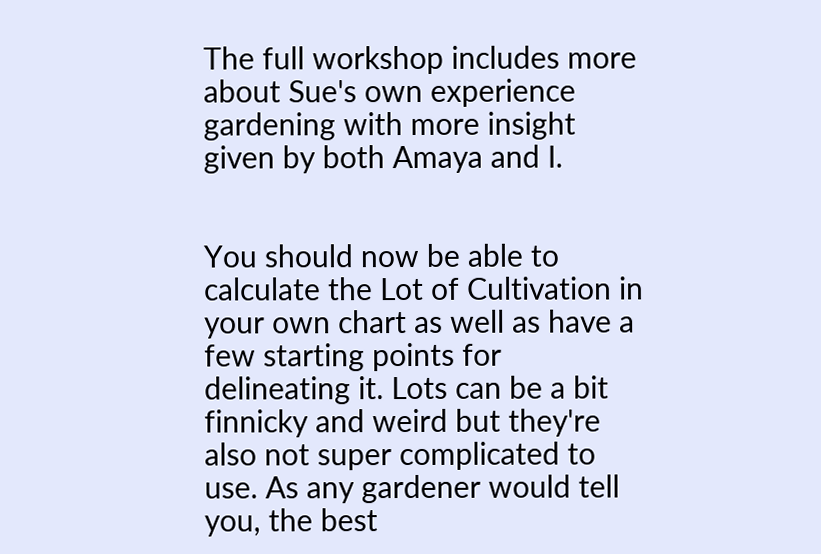The full workshop includes more about Sue's own experience gardening with more insight given by both Amaya and I.


You should now be able to calculate the Lot of Cultivation in your own chart as well as have a few starting points for delineating it. Lots can be a bit finnicky and weird but they're also not super complicated to use. As any gardener would tell you, the best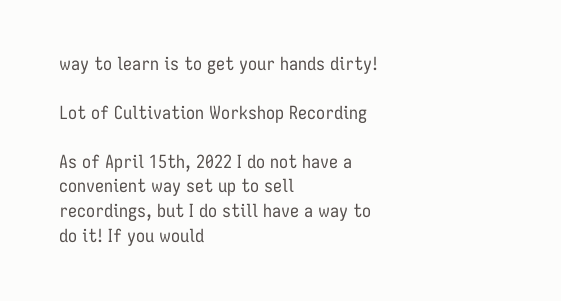way to learn is to get your hands dirty!

Lot of Cultivation Workshop Recording

As of April 15th, 2022 I do not have a convenient way set up to sell recordings, but I do still have a way to do it! If you would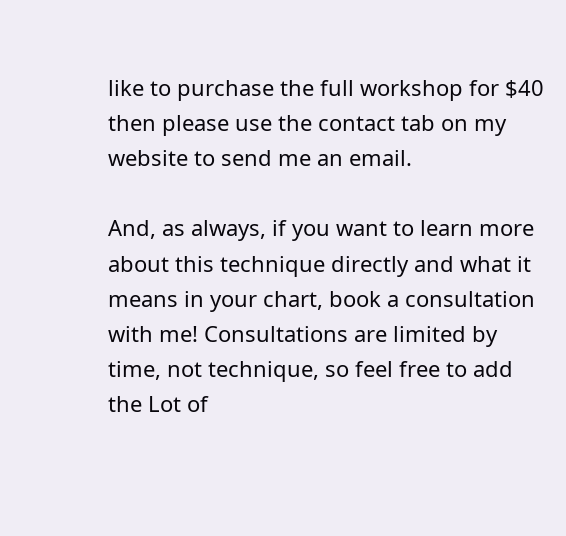like to purchase the full workshop for $40 then please use the contact tab on my website to send me an email.

And, as always, if you want to learn more about this technique directly and what it means in your chart, book a consultation with me! Consultations are limited by time, not technique, so feel free to add the Lot of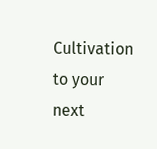Cultivation to your next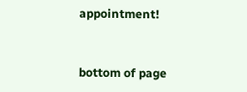appointment!


bottom of page